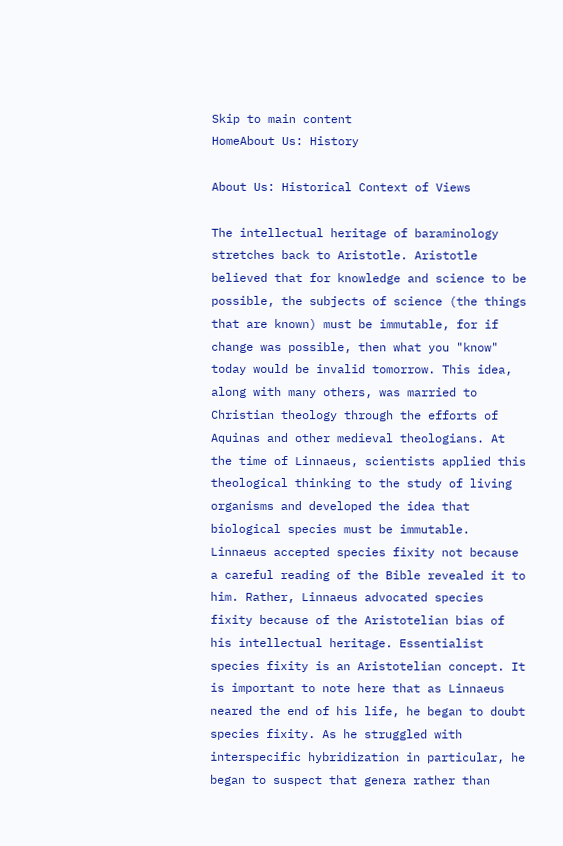Skip to main content
HomeAbout Us: History

About Us: Historical Context of Views

The intellectual heritage of baraminology stretches back to Aristotle. Aristotle believed that for knowledge and science to be possible, the subjects of science (the things that are known) must be immutable, for if change was possible, then what you "know" today would be invalid tomorrow. This idea, along with many others, was married to Christian theology through the efforts of Aquinas and other medieval theologians. At the time of Linnaeus, scientists applied this theological thinking to the study of living organisms and developed the idea that biological species must be immutable. Linnaeus accepted species fixity not because a careful reading of the Bible revealed it to him. Rather, Linnaeus advocated species fixity because of the Aristotelian bias of his intellectual heritage. Essentialist species fixity is an Aristotelian concept. It is important to note here that as Linnaeus neared the end of his life, he began to doubt species fixity. As he struggled with interspecific hybridization in particular, he began to suspect that genera rather than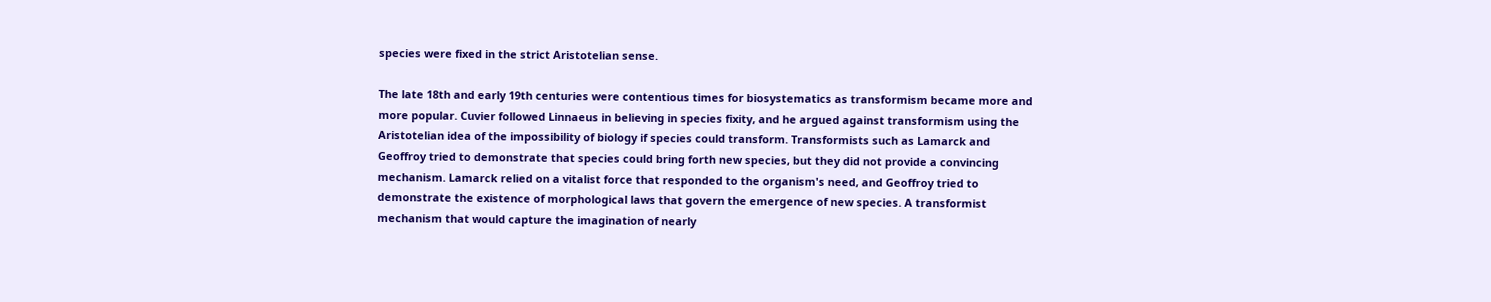species were fixed in the strict Aristotelian sense.

The late 18th and early 19th centuries were contentious times for biosystematics as transformism became more and more popular. Cuvier followed Linnaeus in believing in species fixity, and he argued against transformism using the Aristotelian idea of the impossibility of biology if species could transform. Transformists such as Lamarck and Geoffroy tried to demonstrate that species could bring forth new species, but they did not provide a convincing mechanism. Lamarck relied on a vitalist force that responded to the organism's need, and Geoffroy tried to demonstrate the existence of morphological laws that govern the emergence of new species. A transformist mechanism that would capture the imagination of nearly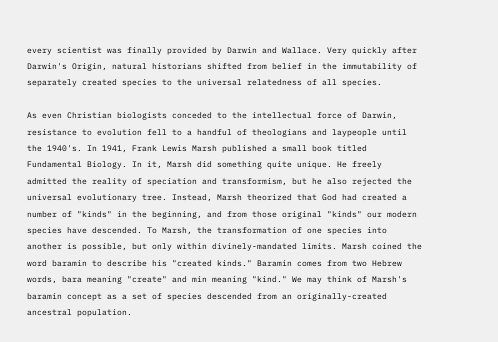every scientist was finally provided by Darwin and Wallace. Very quickly after Darwin's Origin, natural historians shifted from belief in the immutability of separately created species to the universal relatedness of all species.

As even Christian biologists conceded to the intellectual force of Darwin, resistance to evolution fell to a handful of theologians and laypeople until the 1940's. In 1941, Frank Lewis Marsh published a small book titled Fundamental Biology. In it, Marsh did something quite unique. He freely admitted the reality of speciation and transformism, but he also rejected the universal evolutionary tree. Instead, Marsh theorized that God had created a number of "kinds" in the beginning, and from those original "kinds" our modern species have descended. To Marsh, the transformation of one species into another is possible, but only within divinely-mandated limits. Marsh coined the word baramin to describe his "created kinds." Baramin comes from two Hebrew words, bara meaning "create" and min meaning "kind." We may think of Marsh's baramin concept as a set of species descended from an originally-created ancestral population.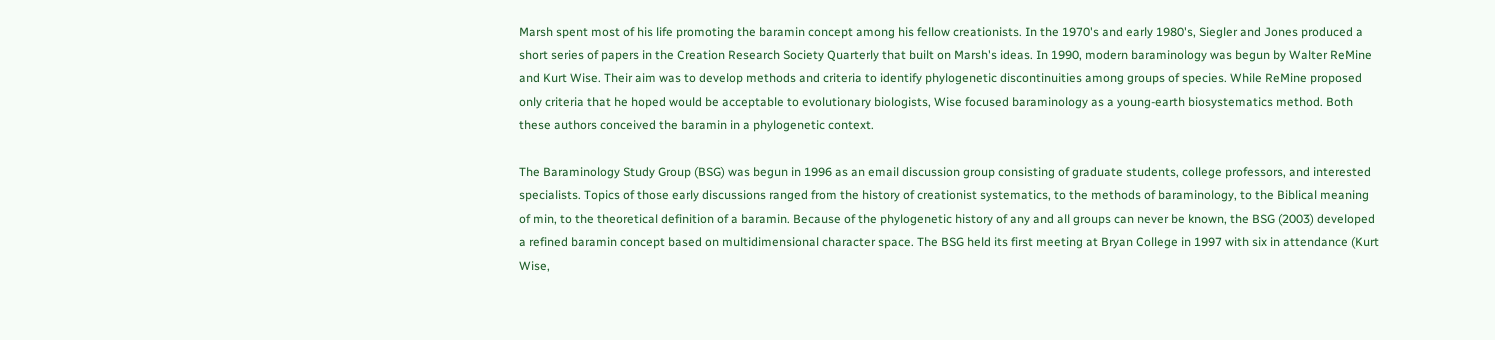Marsh spent most of his life promoting the baramin concept among his fellow creationists. In the 1970's and early 1980's, Siegler and Jones produced a short series of papers in the Creation Research Society Quarterly that built on Marsh's ideas. In 1990, modern baraminology was begun by Walter ReMine and Kurt Wise. Their aim was to develop methods and criteria to identify phylogenetic discontinuities among groups of species. While ReMine proposed only criteria that he hoped would be acceptable to evolutionary biologists, Wise focused baraminology as a young-earth biosystematics method. Both these authors conceived the baramin in a phylogenetic context.

The Baraminology Study Group (BSG) was begun in 1996 as an email discussion group consisting of graduate students, college professors, and interested specialists. Topics of those early discussions ranged from the history of creationist systematics, to the methods of baraminology, to the Biblical meaning of min, to the theoretical definition of a baramin. Because of the phylogenetic history of any and all groups can never be known, the BSG (2003) developed a refined baramin concept based on multidimensional character space. The BSG held its first meeting at Bryan College in 1997 with six in attendance (Kurt Wise,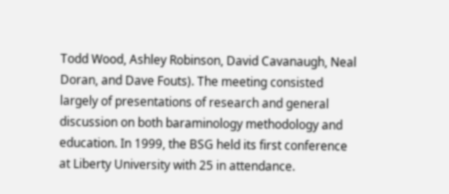Todd Wood, Ashley Robinson, David Cavanaugh, Neal Doran, and Dave Fouts). The meeting consisted largely of presentations of research and general discussion on both baraminology methodology and education. In 1999, the BSG held its first conference at Liberty University with 25 in attendance.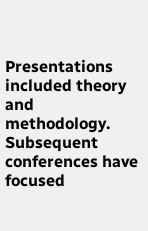Presentations included theory and methodology. Subsequent conferences have focused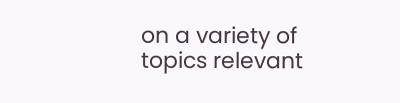on a variety of topics relevant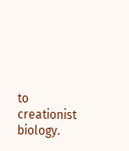to creationist biology.